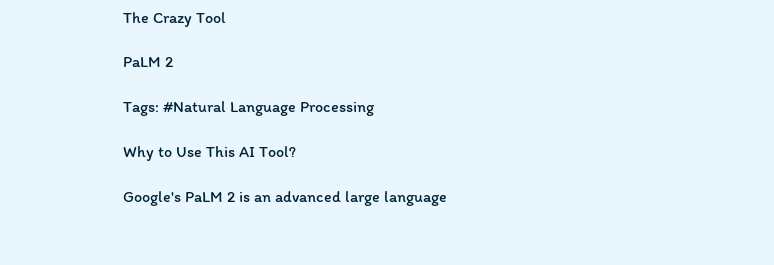The Crazy Tool

PaLM 2

Tags: #Natural Language Processing

Why to Use This AI Tool?

Google's PaLM 2 is an advanced large language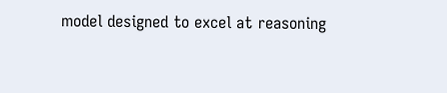model designed to excel at reasoning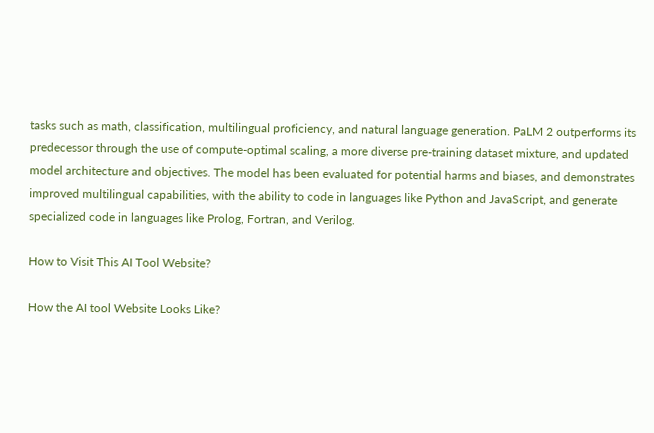tasks such as math, classification, multilingual proficiency, and natural language generation. PaLM 2 outperforms its predecessor through the use of compute-optimal scaling, a more diverse pre-training dataset mixture, and updated model architecture and objectives. The model has been evaluated for potential harms and biases, and demonstrates improved multilingual capabilities, with the ability to code in languages like Python and JavaScript, and generate specialized code in languages like Prolog, Fortran, and Verilog.

How to Visit This AI Tool Website?

How the AI tool Website Looks Like?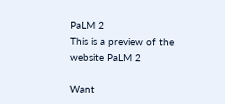PaLM 2
This is a preview of the website PaLM 2

Want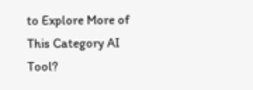to Explore More of This Category AI Tool?